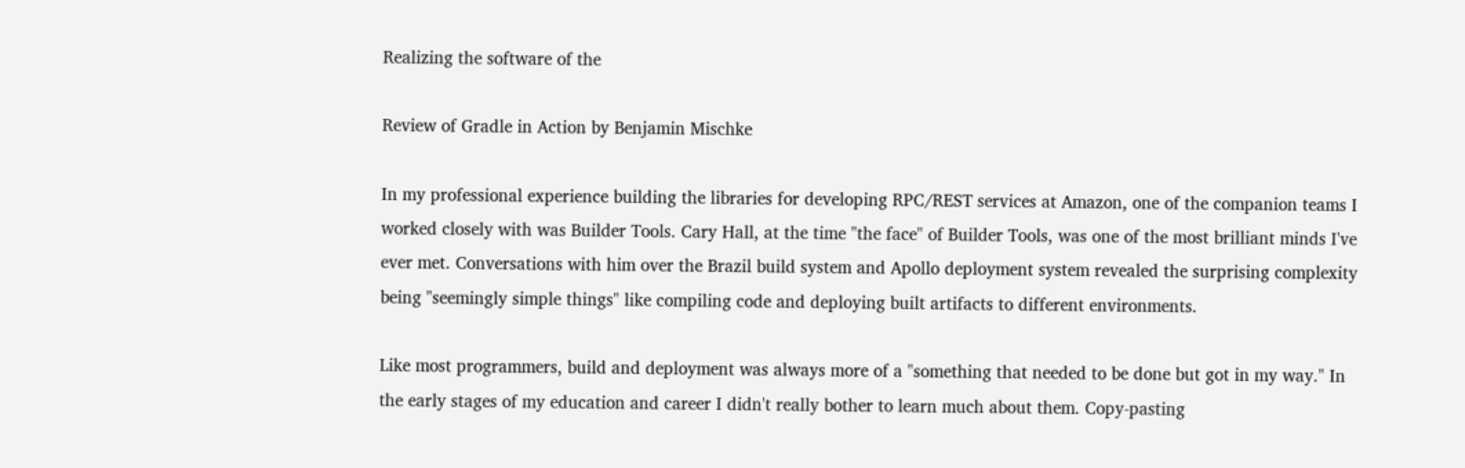Realizing the software of the

Review of Gradle in Action by Benjamin Mischke

In my professional experience building the libraries for developing RPC/REST services at Amazon, one of the companion teams I worked closely with was Builder Tools. Cary Hall, at the time "the face" of Builder Tools, was one of the most brilliant minds I've ever met. Conversations with him over the Brazil build system and Apollo deployment system revealed the surprising complexity being "seemingly simple things" like compiling code and deploying built artifacts to different environments.

Like most programmers, build and deployment was always more of a "something that needed to be done but got in my way." In the early stages of my education and career I didn't really bother to learn much about them. Copy-pasting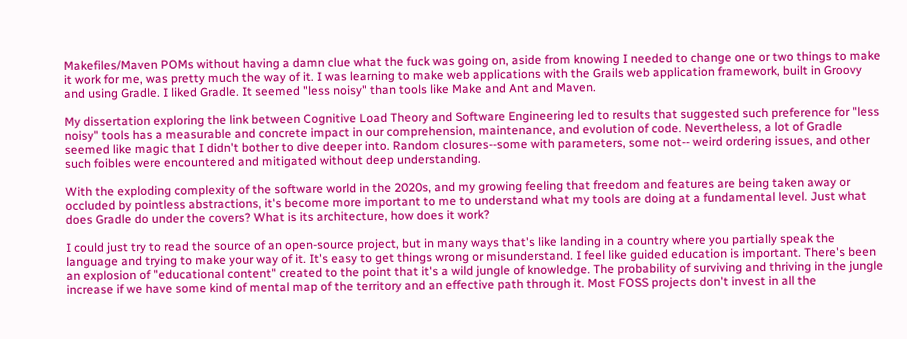Makefiles/Maven POMs without having a damn clue what the fuck was going on, aside from knowing I needed to change one or two things to make it work for me, was pretty much the way of it. I was learning to make web applications with the Grails web application framework, built in Groovy and using Gradle. I liked Gradle. It seemed "less noisy" than tools like Make and Ant and Maven.

My dissertation exploring the link between Cognitive Load Theory and Software Engineering led to results that suggested such preference for "less noisy" tools has a measurable and concrete impact in our comprehension, maintenance, and evolution of code. Nevertheless, a lot of Gradle seemed like magic that I didn't bother to dive deeper into. Random closures--some with parameters, some not-- weird ordering issues, and other such foibles were encountered and mitigated without deep understanding.

With the exploding complexity of the software world in the 2020s, and my growing feeling that freedom and features are being taken away or occluded by pointless abstractions, it's become more important to me to understand what my tools are doing at a fundamental level. Just what does Gradle do under the covers? What is its architecture, how does it work?

I could just try to read the source of an open-source project, but in many ways that's like landing in a country where you partially speak the language and trying to make your way of it. It's easy to get things wrong or misunderstand. I feel like guided education is important. There's been an explosion of "educational content" created to the point that it's a wild jungle of knowledge. The probability of surviving and thriving in the jungle increase if we have some kind of mental map of the territory and an effective path through it. Most FOSS projects don't invest in all the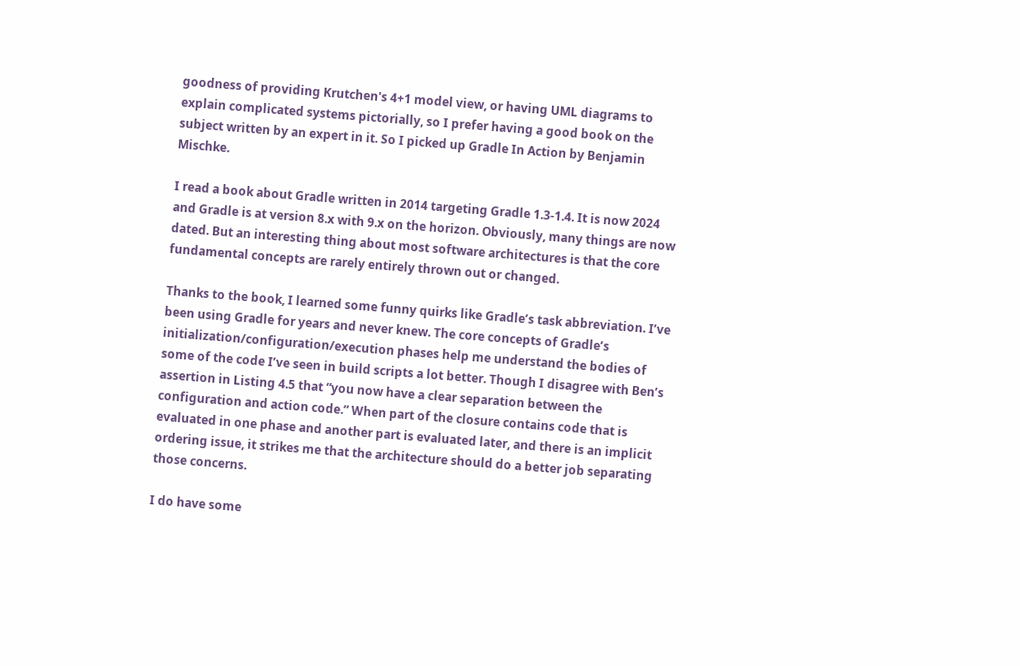goodness of providing Krutchen's 4+1 model view, or having UML diagrams to explain complicated systems pictorially, so I prefer having a good book on the subject written by an expert in it. So I picked up Gradle In Action by Benjamin Mischke.

I read a book about Gradle written in 2014 targeting Gradle 1.3-1.4. It is now 2024 and Gradle is at version 8.x with 9.x on the horizon. Obviously, many things are now dated. But an interesting thing about most software architectures is that the core fundamental concepts are rarely entirely thrown out or changed.

Thanks to the book, I learned some funny quirks like Gradle’s task abbreviation. I’ve been using Gradle for years and never knew. The core concepts of Gradle’s initialization/configuration/execution phases help me understand the bodies of some of the code I’ve seen in build scripts a lot better. Though I disagree with Ben’s assertion in Listing 4.5 that “you now have a clear separation between the configuration and action code.” When part of the closure contains code that is evaluated in one phase and another part is evaluated later, and there is an implicit ordering issue, it strikes me that the architecture should do a better job separating those concerns.

I do have some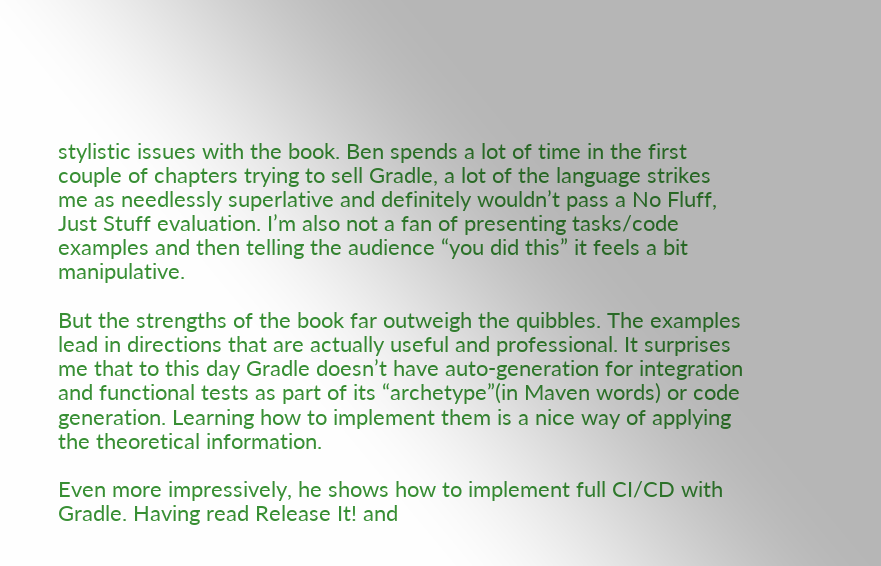stylistic issues with the book. Ben spends a lot of time in the first couple of chapters trying to sell Gradle, a lot of the language strikes me as needlessly superlative and definitely wouldn’t pass a No Fluff, Just Stuff evaluation. I’m also not a fan of presenting tasks/code examples and then telling the audience “you did this” it feels a bit manipulative.

But the strengths of the book far outweigh the quibbles. The examples lead in directions that are actually useful and professional. It surprises me that to this day Gradle doesn’t have auto-generation for integration and functional tests as part of its “archetype”(in Maven words) or code generation. Learning how to implement them is a nice way of applying the theoretical information.

Even more impressively, he shows how to implement full CI/CD with Gradle. Having read Release It! and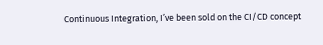Continuous Integration, I’ve been sold on the CI/CD concept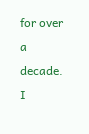for over a decade. I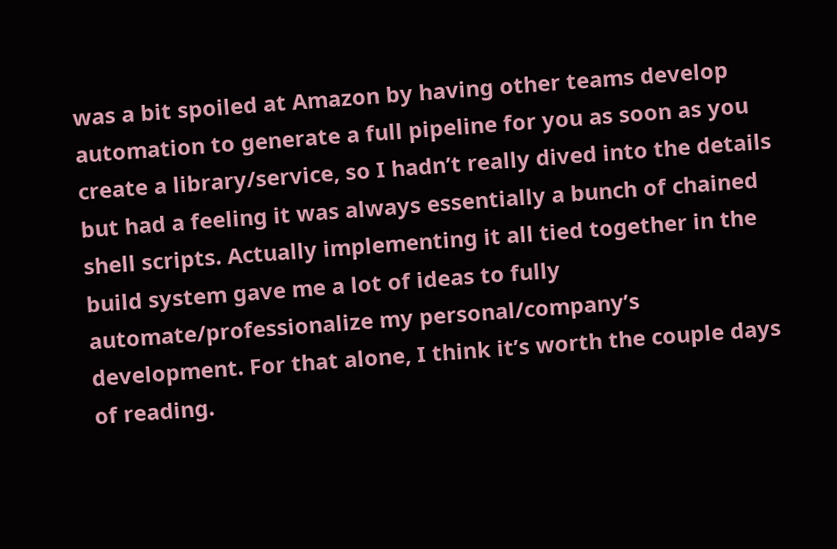was a bit spoiled at Amazon by having other teams develop automation to generate a full pipeline for you as soon as you create a library/service, so I hadn’t really dived into the details but had a feeling it was always essentially a bunch of chained shell scripts. Actually implementing it all tied together in the build system gave me a lot of ideas to fully automate/professionalize my personal/company’s development. For that alone, I think it’s worth the couple days of reading.